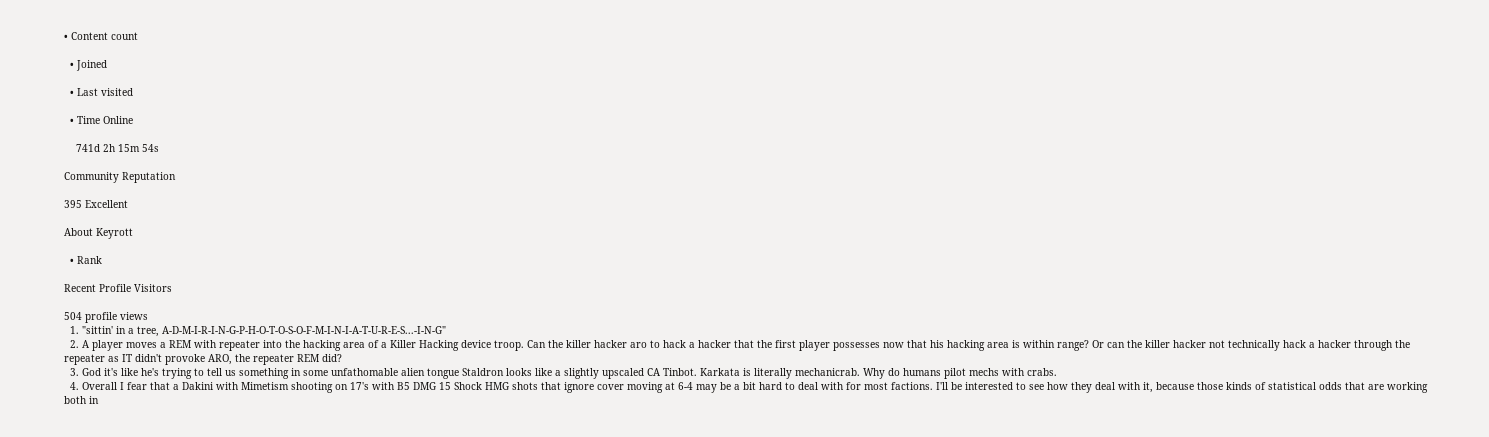• Content count

  • Joined

  • Last visited

  • Time Online

    741d 2h 15m 54s

Community Reputation

395 Excellent

About Keyrott

  • Rank

Recent Profile Visitors

504 profile views
  1. "sittin' in a tree, A-D-M-I-R-I-N-G-P-H-O-T-O-S-O-F-M-I-N-I-A-T-U-R-E-S...-I-N-G"
  2. A player moves a REM with repeater into the hacking area of a Killer Hacking device troop. Can the killer hacker aro to hack a hacker that the first player possesses now that his hacking area is within range? Or can the killer hacker not technically hack a hacker through the repeater as IT didn't provoke ARO, the repeater REM did?
  3. God it's like he's trying to tell us something in some unfathomable alien tongue Staldron looks like a slightly upscaled CA Tinbot. Karkata is literally mechanicrab. Why do humans pilot mechs with crabs.
  4. Overall I fear that a Dakini with Mimetism shooting on 17's with B5 DMG 15 Shock HMG shots that ignore cover moving at 6-4 may be a bit hard to deal with for most factions. I'll be interested to see how they deal with it, because those kinds of statistical odds that are working both in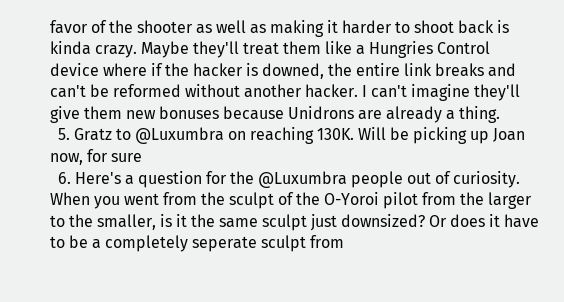favor of the shooter as well as making it harder to shoot back is kinda crazy. Maybe they'll treat them like a Hungries Control device where if the hacker is downed, the entire link breaks and can't be reformed without another hacker. I can't imagine they'll give them new bonuses because Unidrons are already a thing.
  5. Gratz to @Luxumbra on reaching 130K. Will be picking up Joan now, for sure
  6. Here's a question for the @Luxumbra people out of curiosity. When you went from the sculpt of the O-Yoroi pilot from the larger to the smaller, is it the same sculpt just downsized? Or does it have to be a completely seperate sculpt from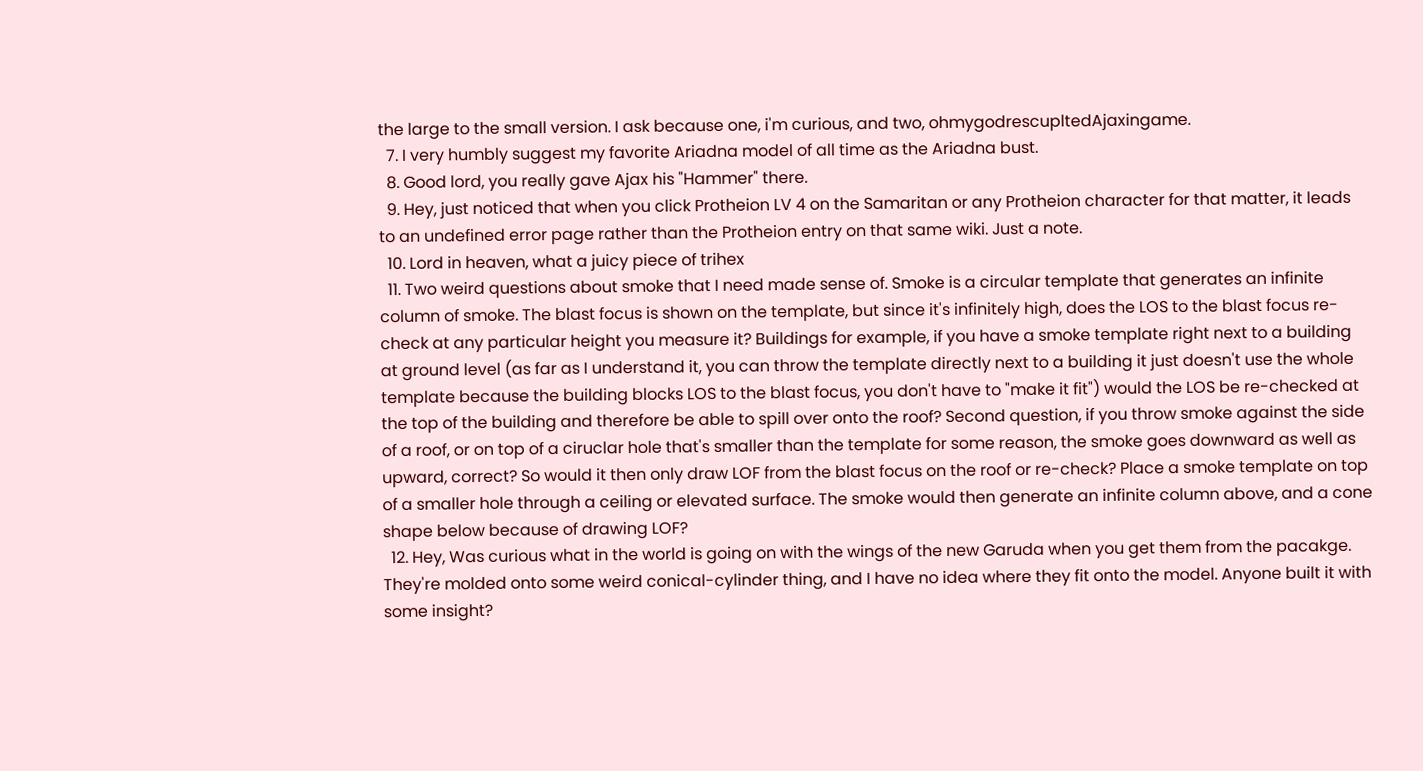the large to the small version. I ask because one, i'm curious, and two, ohmygodrescupltedAjaxingame.
  7. I very humbly suggest my favorite Ariadna model of all time as the Ariadna bust.
  8. Good lord, you really gave Ajax his "Hammer" there.
  9. Hey, just noticed that when you click Protheion LV 4 on the Samaritan or any Protheion character for that matter, it leads to an undefined error page rather than the Protheion entry on that same wiki. Just a note.
  10. Lord in heaven, what a juicy piece of trihex
  11. Two weird questions about smoke that I need made sense of. Smoke is a circular template that generates an infinite column of smoke. The blast focus is shown on the template, but since it's infinitely high, does the LOS to the blast focus re-check at any particular height you measure it? Buildings for example, if you have a smoke template right next to a building at ground level (as far as I understand it, you can throw the template directly next to a building it just doesn't use the whole template because the building blocks LOS to the blast focus, you don't have to "make it fit") would the LOS be re-checked at the top of the building and therefore be able to spill over onto the roof? Second question, if you throw smoke against the side of a roof, or on top of a ciruclar hole that's smaller than the template for some reason, the smoke goes downward as well as upward, correct? So would it then only draw LOF from the blast focus on the roof or re-check? Place a smoke template on top of a smaller hole through a ceiling or elevated surface. The smoke would then generate an infinite column above, and a cone shape below because of drawing LOF?
  12. Hey, Was curious what in the world is going on with the wings of the new Garuda when you get them from the pacakge. They're molded onto some weird conical-cylinder thing, and I have no idea where they fit onto the model. Anyone built it with some insight?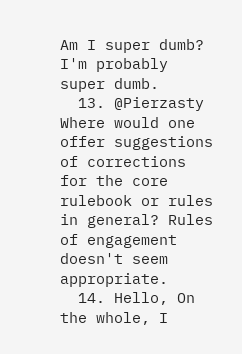Am I super dumb? I'm probably super dumb.
  13. @Pierzasty Where would one offer suggestions of corrections for the core rulebook or rules in general? Rules of engagement doesn't seem appropriate.
  14. Hello, On the whole, I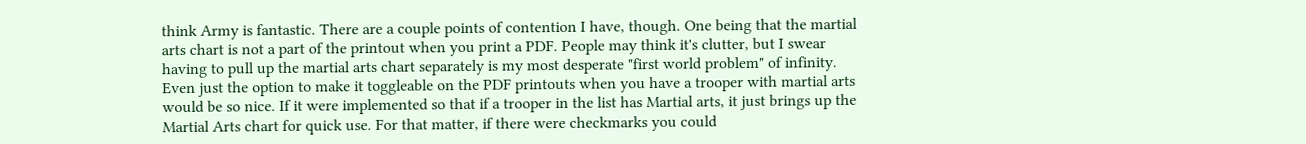think Army is fantastic. There are a couple points of contention I have, though. One being that the martial arts chart is not a part of the printout when you print a PDF. People may think it's clutter, but I swear having to pull up the martial arts chart separately is my most desperate "first world problem" of infinity. Even just the option to make it toggleable on the PDF printouts when you have a trooper with martial arts would be so nice. If it were implemented so that if a trooper in the list has Martial arts, it just brings up the Martial Arts chart for quick use. For that matter, if there were checkmarks you could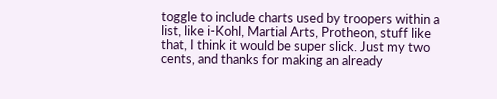toggle to include charts used by troopers within a list, like i-Kohl, Martial Arts, Protheon, stuff like that, I think it would be super slick. Just my two cents, and thanks for making an already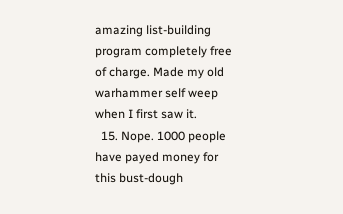amazing list-building program completely free of charge. Made my old warhammer self weep when I first saw it.
  15. Nope. 1000 people have payed money for this bust-dough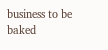business to be baked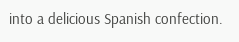into a delicious Spanish confection.